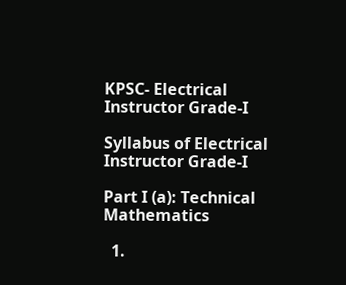KPSC- Electrical Instructor Grade-I

Syllabus of Electrical Instructor Grade-I

Part I (a): Technical Mathematics

  1.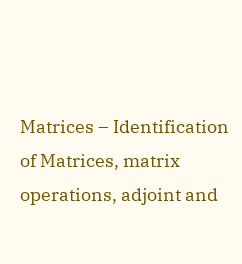Matrices – Identification of Matrices, matrix operations, adjoint and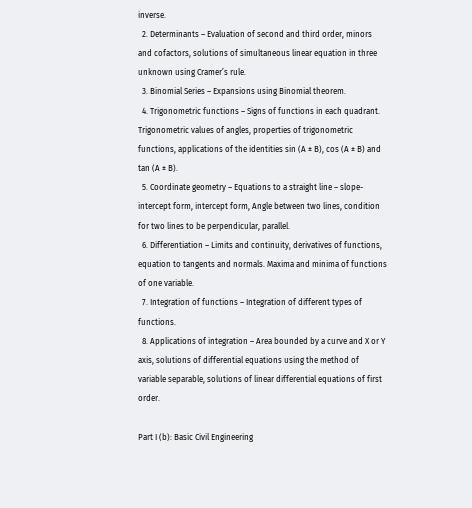inverse.
  2. Determinants – Evaluation of second and third order, minors and cofactors, solutions of simultaneous linear equation in three unknown using Cramer’s rule.
  3. Binomial Series – Expansions using Binomial theorem.
  4. Trigonometric functions – Signs of functions in each quadrant. Trigonometric values of angles, properties of trigonometric functions, applications of the identities sin (A ± B), cos (A ± B) and tan (A ± B).
  5. Coordinate geometry – Equations to a straight line – slope-intercept form, intercept form, Angle between two lines, condition for two lines to be perpendicular, parallel.
  6. Differentiation – Limits and continuity, derivatives of functions, equation to tangents and normals. Maxima and minima of functions of one variable.
  7. Integration of functions – Integration of different types of functions.
  8. Applications of integration – Area bounded by a curve and X or Y axis, solutions of differential equations using the method of variable separable, solutions of linear differential equations of first order.

Part I (b): Basic Civil Engineering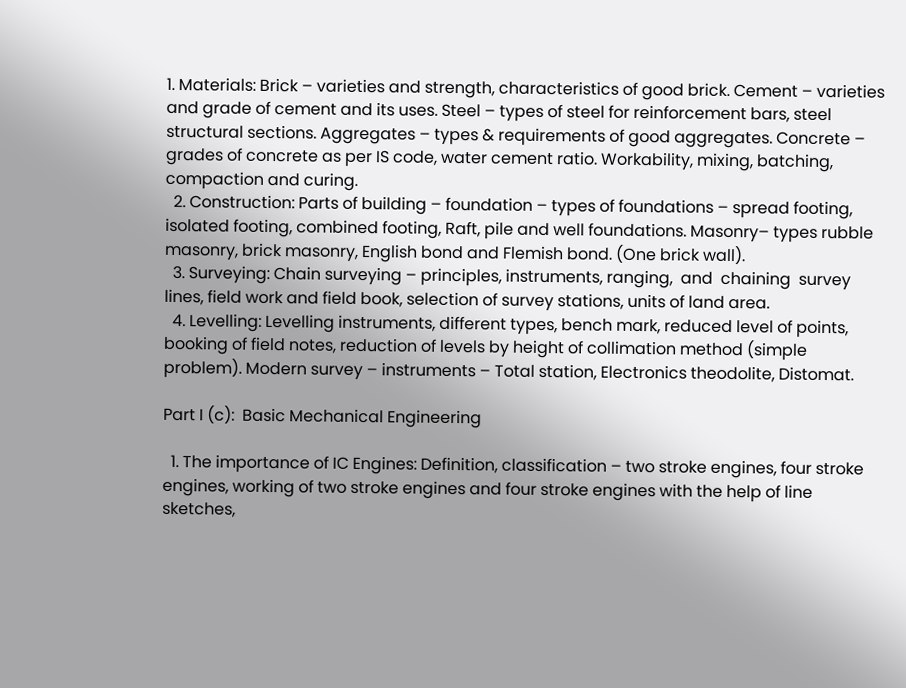1. Materials: Brick – varieties and strength, characteristics of good brick. Cement – varieties and grade of cement and its uses. Steel – types of steel for reinforcement bars, steel structural sections. Aggregates – types & requirements of good aggregates. Concrete – grades of concrete as per IS code, water cement ratio. Workability, mixing, batching, compaction and curing.
  2. Construction: Parts of building – foundation – types of foundations – spread footing, isolated footing, combined footing, Raft, pile and well foundations. Masonry– types rubble masonry, brick masonry, English bond and Flemish bond. (One brick wall).
  3. Surveying: Chain surveying – principles, instruments, ranging,  and  chaining  survey lines, field work and field book, selection of survey stations, units of land area.
  4. Levelling: Levelling instruments, different types, bench mark, reduced level of points, booking of field notes, reduction of levels by height of collimation method (simple problem). Modern survey – instruments – Total station, Electronics theodolite, Distomat.

Part I (c):  Basic Mechanical Engineering

  1. The importance of IC Engines: Definition, classification – two stroke engines, four stroke engines, working of two stroke engines and four stroke engines with the help of line sketches,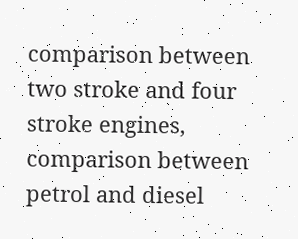comparison between two stroke and four stroke engines, comparison between petrol and diesel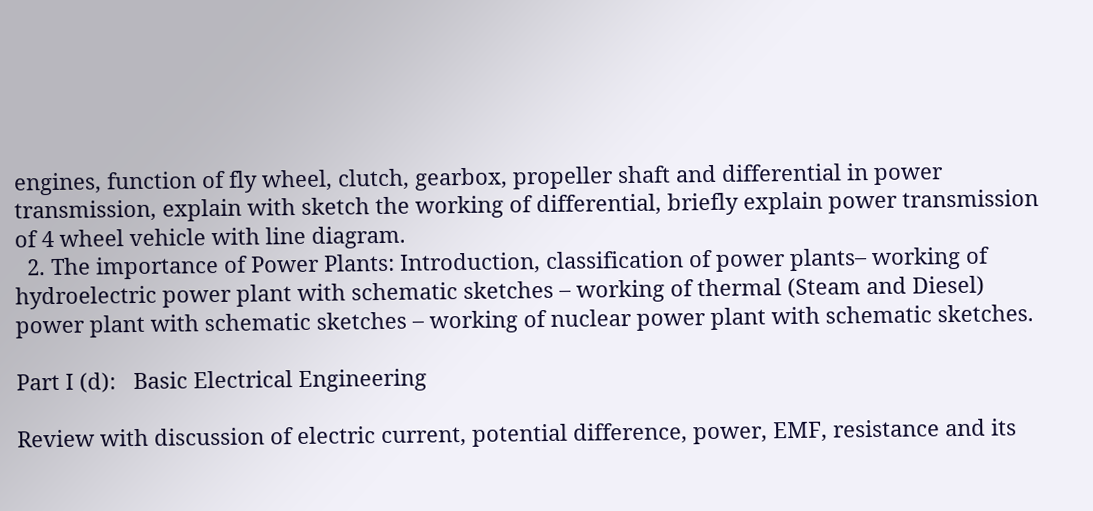engines, function of fly wheel, clutch, gearbox, propeller shaft and differential in power transmission, explain with sketch the working of differential, briefly explain power transmission of 4 wheel vehicle with line diagram.
  2. The importance of Power Plants: Introduction, classification of power plants– working of hydroelectric power plant with schematic sketches – working of thermal (Steam and Diesel) power plant with schematic sketches – working of nuclear power plant with schematic sketches.

Part I (d):   Basic Electrical Engineering

Review with discussion of electric current, potential difference, power, EMF, resistance and its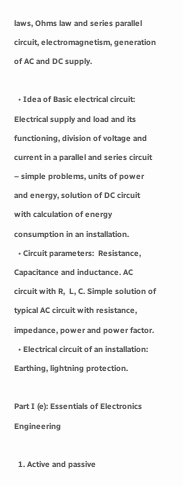laws, Ohms law and series parallel circuit, electromagnetism, generation of AC and DC supply.

  • Idea of Basic electrical circuit: Electrical supply and load and its functioning, division of voltage and current in a parallel and series circuit – simple problems, units of power and energy, solution of DC circuit with calculation of energy consumption in an installation.
  • Circuit parameters:  Resistance, Capacitance and inductance. AC circuit with R,  L, C. Simple solution of typical AC circuit with resistance, impedance, power and power factor.
  • Electrical circuit of an installation: Earthing, lightning protection.

Part I (e): Essentials of Electronics Engineering

  1. Active and passive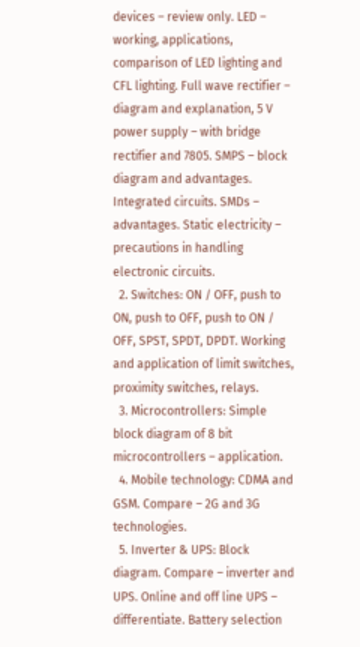devices – review only. LED – working, applications, comparison of LED lighting and CFL lighting. Full wave rectifier – diagram and explanation, 5 V power supply – with bridge rectifier and 7805. SMPS – block diagram and advantages. Integrated circuits. SMDs – advantages. Static electricity – precautions in handling electronic circuits.
  2. Switches: ON / OFF, push to ON, push to OFF, push to ON / OFF, SPST, SPDT, DPDT. Working and application of limit switches, proximity switches, relays.
  3. Microcontrollers: Simple block diagram of 8 bit microcontrollers – application.
  4. Mobile technology: CDMA and GSM. Compare – 2G and 3G technologies.
  5. Inverter & UPS: Block diagram. Compare – inverter and UPS. Online and off line UPS – differentiate. Battery selection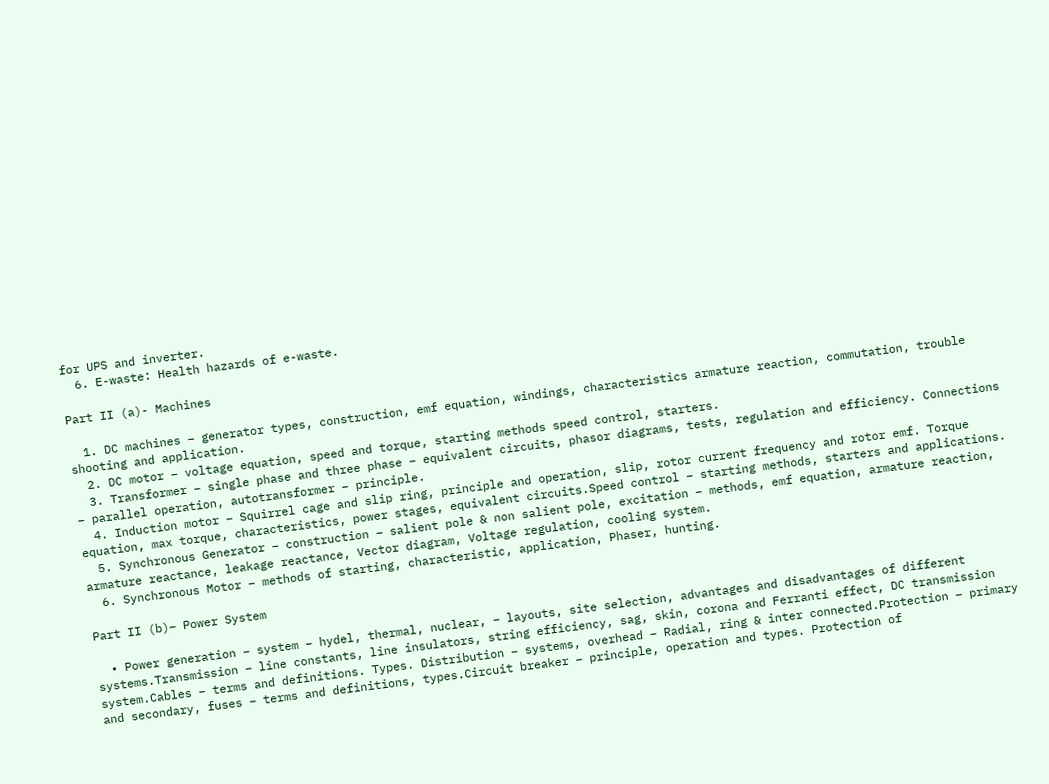for UPS and inverter.
  6. E-waste: Health hazards of e-waste.

Part II (a)- Machines

  1. DC machines – generator types, construction, emf equation, windings, characteristics armature reaction, commutation, trouble shooting and application.
  2. DC motor – voltage equation, speed and torque, starting methods speed control, starters.
  3. Transformer – single phase and three phase – equivalent circuits, phasor diagrams, tests, regulation and efficiency. Connections – parallel operation, autotransformer – principle.
  4. Induction motor – Squirrel cage and slip ring, principle and operation, slip, rotor current frequency and rotor emf. Torque equation, max torque, characteristics, power stages, equivalent circuits.Speed control – starting methods, starters and applications.
  5. Synchronous Generator – construction – salient pole & non salient pole, excitation – methods, emf equation, armature reaction, armature reactance, leakage reactance, Vector diagram, Voltage regulation, cooling system.
  6. Synchronous Motor – methods of starting, characteristic, application, Phaser, hunting.

Part II (b)– Power System

  • Power generation – system – hydel, thermal, nuclear, – layouts, site selection, advantages and disadvantages of different systems.Transmission – line constants, line insulators, string efficiency, sag, skin, corona and Ferranti effect, DC transmission system.Cables – terms and definitions. Types. Distribution – systems, overhead – Radial, ring & inter connected.Protection – primary and secondary, fuses – terms and definitions, types.Circuit breaker – principle, operation and types. Protection of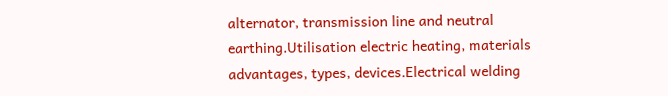alternator, transmission line and neutral earthing.Utilisation electric heating, materials advantages, types, devices.Electrical welding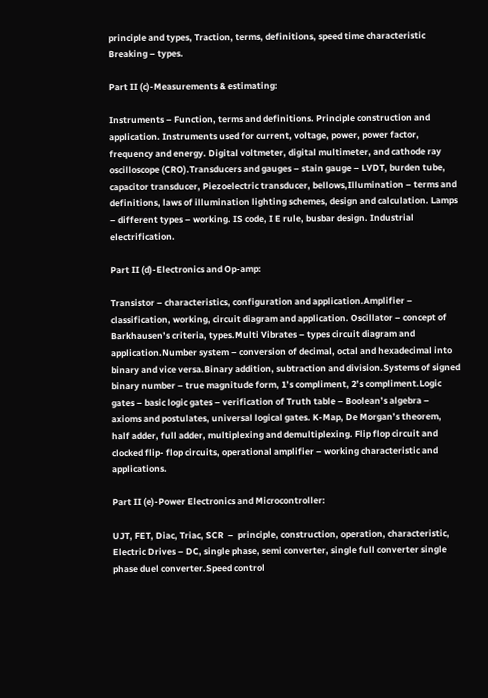principle and types, Traction, terms, definitions, speed time characteristic Breaking – types.

Part II (c)-Measurements & estimating:

Instruments – Function, terms and definitions. Principle construction and application. Instruments used for current, voltage, power, power factor, frequency and energy. Digital voltmeter, digital multimeter, and cathode ray oscilloscope (CRO).Transducers and gauges – stain gauge – LVDT, burden tube, capacitor transducer, Piezoelectric transducer, bellows,Illumination – terms and definitions, laws of illumination lighting schemes, design and calculation. Lamps – different types – working. IS code, I E rule, busbar design. Industrial electrification.

Part II (d)-Electronics and Op-amp:

Transistor – characteristics, configuration and application.Amplifier – classification, working, circuit diagram and application. Oscillator – concept of Barkhausen’s criteria, types.Multi Vibrates – types circuit diagram and application.Number system – conversion of decimal, octal and hexadecimal into binary and vice versa.Binary addition, subtraction and division.Systems of signed binary number – true magnitude form, 1’s compliment, 2’s compliment.Logic gates – basic logic gates – verification of Truth table – Boolean’s algebra – axioms and postulates, universal logical gates. K-Map, De Morgan’s theorem, half adder, full adder, multiplexing and demultiplexing. Flip flop circuit and clocked flip- flop circuits, operational amplifier – working characteristic and applications.

Part II (e)-Power Electronics and Microcontroller:

UJT, FET, Diac, Triac, SCR  –  principle, construction, operation, characteristic, Electric Drives – DC, single phase, semi converter, single full converter single phase duel converter.Speed control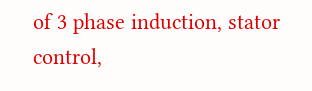of 3 phase induction, stator control,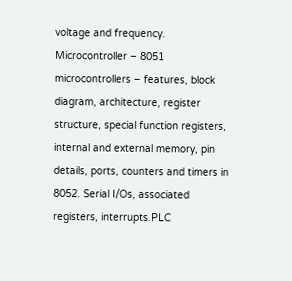voltage and frequency. Microcontroller – 8051 microcontrollers – features, block diagram, architecture, register structure, special function registers, internal and external memory, pin details, ports, counters and timers in 8052. Serial I/Os, associated registers, interrupts.PLC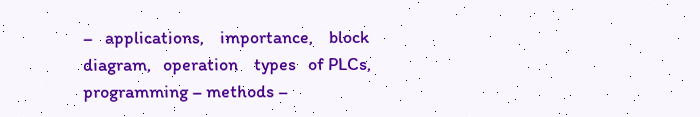–   applications,    importance,    block    diagram,   operation    types   of PLCs, programming – methods –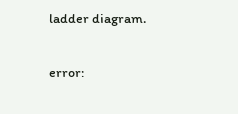ladder diagram.


error: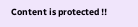Content is protected !!